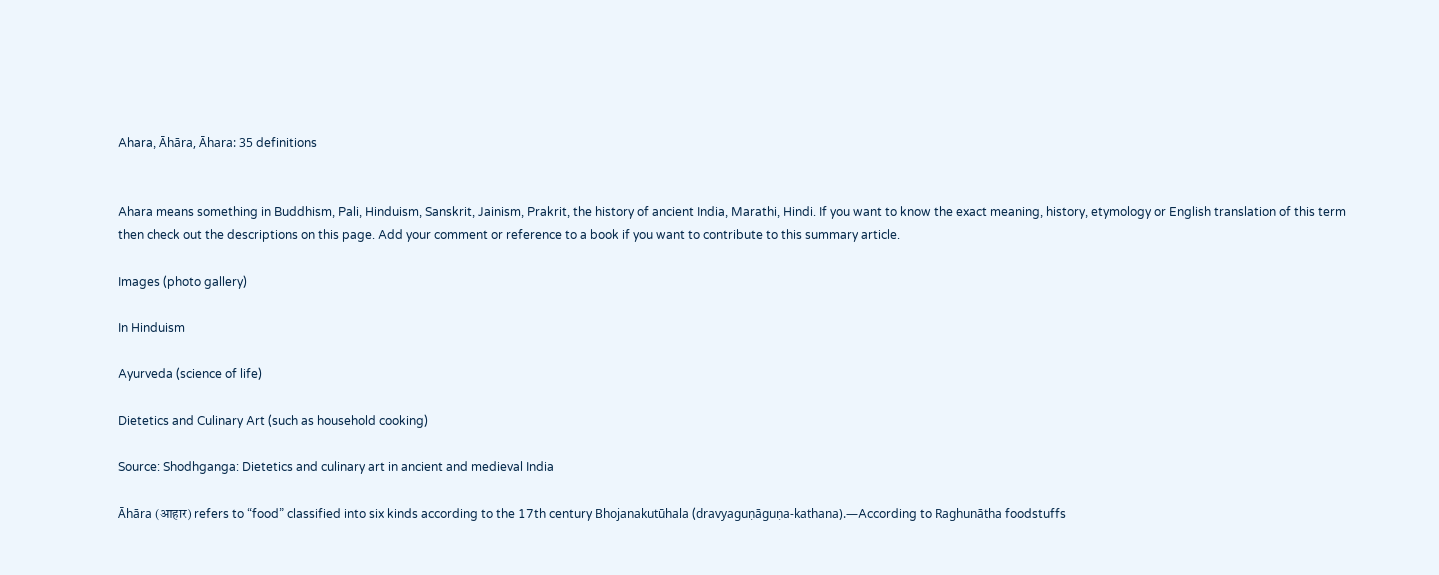Ahara, Āhāra, Āhara: 35 definitions


Ahara means something in Buddhism, Pali, Hinduism, Sanskrit, Jainism, Prakrit, the history of ancient India, Marathi, Hindi. If you want to know the exact meaning, history, etymology or English translation of this term then check out the descriptions on this page. Add your comment or reference to a book if you want to contribute to this summary article.

Images (photo gallery)

In Hinduism

Ayurveda (science of life)

Dietetics and Culinary Art (such as household cooking)

Source: Shodhganga: Dietetics and culinary art in ancient and medieval India

Āhāra (आहार) refers to “food” classified into six kinds according to the 17th century Bhojanakutūhala (dravyaguṇāguṇa-kathana).—According to Raghunātha foodstuffs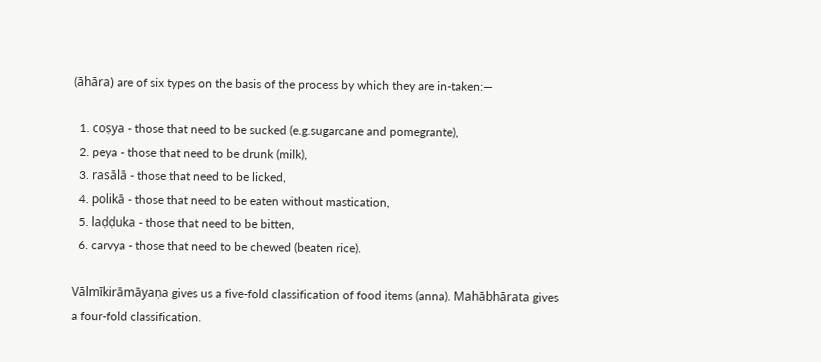(āhāra) are of six types on the basis of the process by which they are in-taken:—

  1. coṣya - those that need to be sucked (e.g.sugarcane and pomegrante),
  2. peya - those that need to be drunk (milk),
  3. rasālā - those that need to be licked,
  4. polikā - those that need to be eaten without mastication,
  5. laḍḍuka - those that need to be bitten,
  6. carvya - those that need to be chewed (beaten rice).

Vālmīkirāmāyaṇa gives us a five-fold classification of food items (anna). Mahābhārata gives a four-fold classification.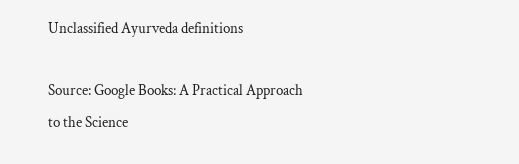Unclassified Ayurveda definitions

Source: Google Books: A Practical Approach to the Science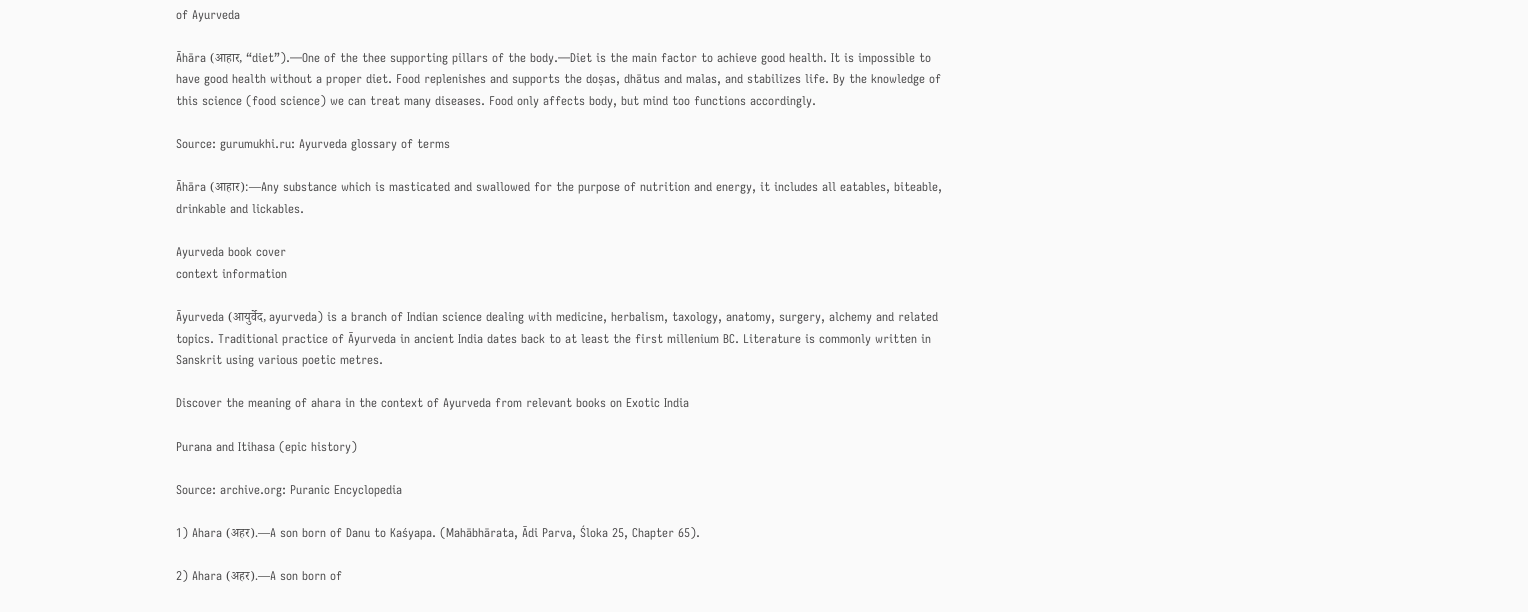of Ayurveda

Āhāra (आहार, “diet”).—One of the thee supporting pillars of the body.—Diet is the main factor to achieve good health. It is impossible to have good health without a proper diet. Food replenishes and supports the doṣas, dhātus and malas, and stabilizes life. By the knowledge of this science (food science) we can treat many diseases. Food only affects body, but mind too functions accordingly.

Source: gurumukhi.ru: Ayurveda glossary of terms

Āhāra (आहार):—Any substance which is masticated and swallowed for the purpose of nutrition and energy, it includes all eatables, biteable, drinkable and lickables.

Ayurveda book cover
context information

Āyurveda (आयुर्वेद, ayurveda) is a branch of Indian science dealing with medicine, herbalism, taxology, anatomy, surgery, alchemy and related topics. Traditional practice of Āyurveda in ancient India dates back to at least the first millenium BC. Literature is commonly written in Sanskrit using various poetic metres.

Discover the meaning of ahara in the context of Ayurveda from relevant books on Exotic India

Purana and Itihasa (epic history)

Source: archive.org: Puranic Encyclopedia

1) Ahara (अहर).—A son born of Danu to Kaśyapa. (Mahābhārata, Ādi Parva, Śloka 25, Chapter 65).

2) Ahara (अहर).—A son born of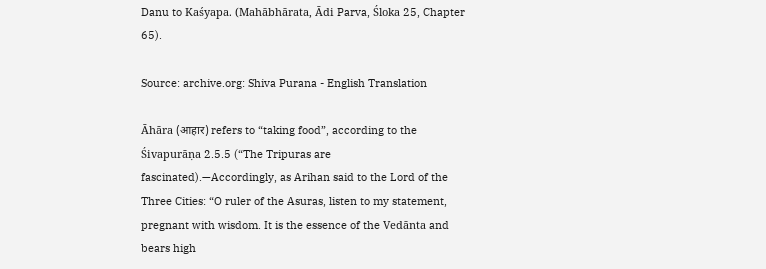Danu to Kaśyapa. (Mahābhārata, Ādi Parva, Śloka 25, Chapter 65).

Source: archive.org: Shiva Purana - English Translation

Āhāra (आहार) refers to “taking food”, according to the Śivapurāṇa 2.5.5 (“The Tripuras are fascinated).—Accordingly, as Arihan said to the Lord of the Three Cities: “O ruler of the Asuras, listen to my statement, pregnant with wisdom. It is the essence of the Vedānta and bears high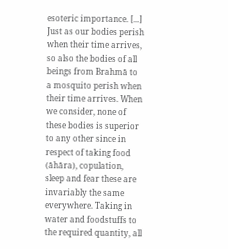esoteric importance. [...] Just as our bodies perish when their time arrives, so also the bodies of all beings from Brahmā to a mosquito perish when their time arrives. When we consider, none of these bodies is superior to any other since in respect of taking food (āhāra), copulation, sleep and fear these are invariably the same everywhere. Taking in water and foodstuffs to the required quantity, all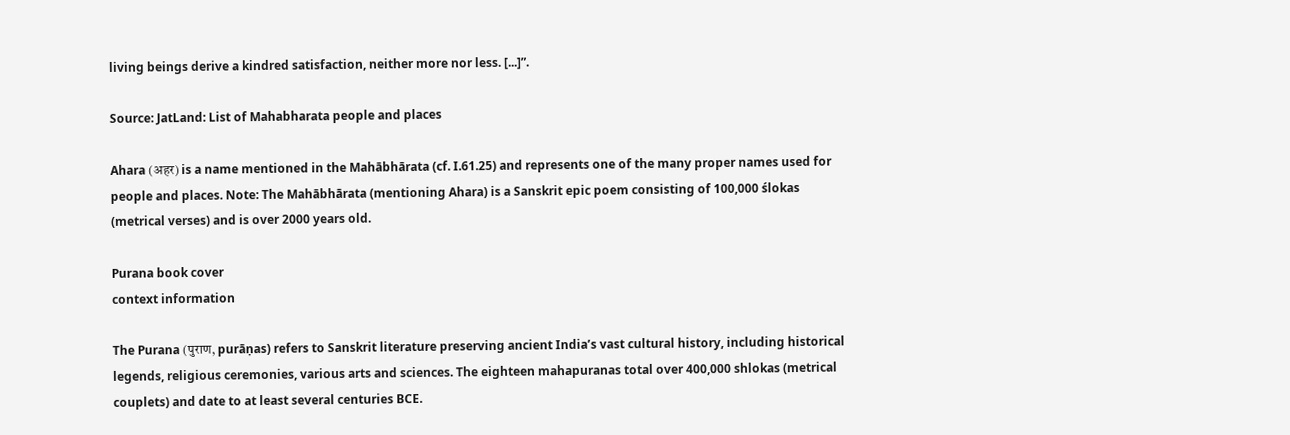living beings derive a kindred satisfaction, neither more nor less. [...]”.

Source: JatLand: List of Mahabharata people and places

Ahara (अहर) is a name mentioned in the Mahābhārata (cf. I.61.25) and represents one of the many proper names used for people and places. Note: The Mahābhārata (mentioning Ahara) is a Sanskrit epic poem consisting of 100,000 ślokas (metrical verses) and is over 2000 years old.

Purana book cover
context information

The Purana (पुराण, purāṇas) refers to Sanskrit literature preserving ancient India’s vast cultural history, including historical legends, religious ceremonies, various arts and sciences. The eighteen mahapuranas total over 400,000 shlokas (metrical couplets) and date to at least several centuries BCE.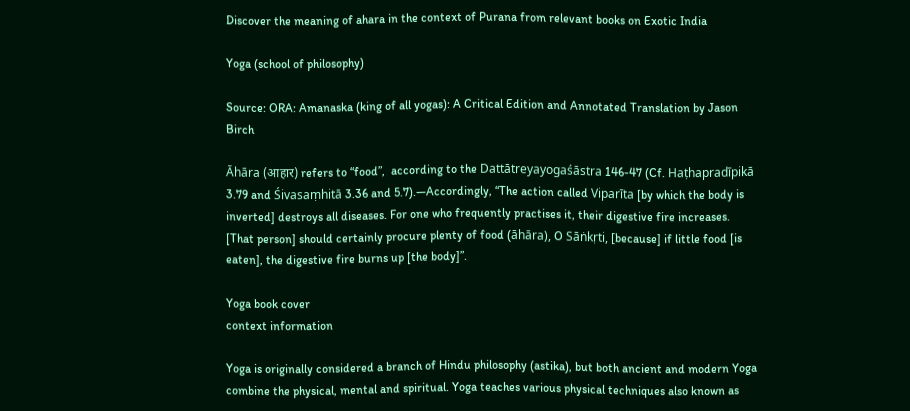Discover the meaning of ahara in the context of Purana from relevant books on Exotic India

Yoga (school of philosophy)

Source: ORA: Amanaska (king of all yogas): A Critical Edition and Annotated Translation by Jason Birch

Āhāra (आहार) refers to “food”,  according to the Dattātreyayogaśāstra 146-47 (Cf. Haṭhapradīpikā 3.79 and Śivasaṃhitā 3.36 and 5.7).—Accordingly, “The action called Viparīta [by which the body is inverted] destroys all diseases. For one who frequently practises it, their digestive fire increases. [That person] should certainly procure plenty of food (āhāra), O Sāṅkṛti, [because] if little food [is eaten], the digestive fire burns up [the body]”.

Yoga book cover
context information

Yoga is originally considered a branch of Hindu philosophy (astika), but both ancient and modern Yoga combine the physical, mental and spiritual. Yoga teaches various physical techniques also known as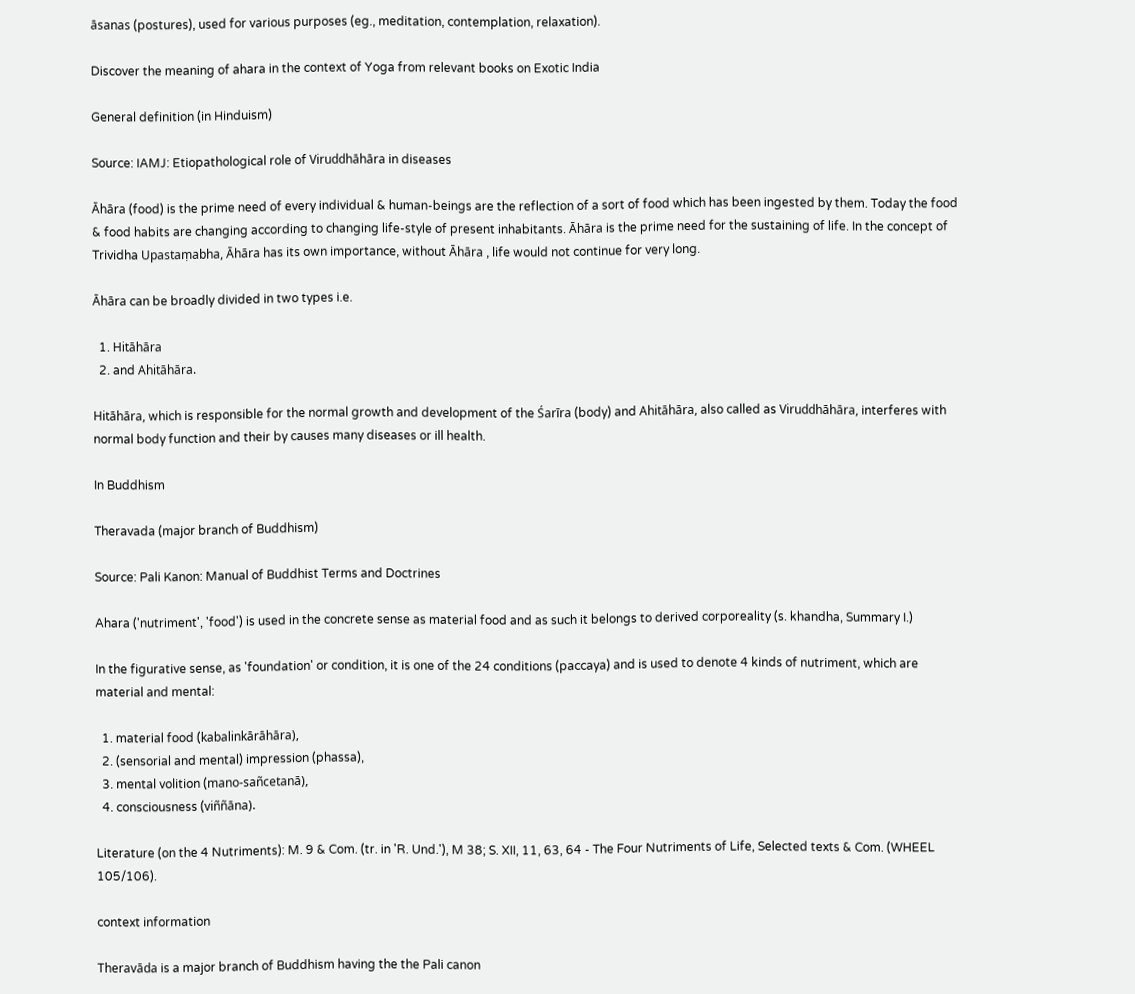āsanas (postures), used for various purposes (eg., meditation, contemplation, relaxation).

Discover the meaning of ahara in the context of Yoga from relevant books on Exotic India

General definition (in Hinduism)

Source: IAMJ: Etiopathological role of Viruddhāhāra in diseases

Āhāra (food) is the prime need of every individual & human-beings are the reflection of a sort of food which has been ingested by them. Today the food & food habits are changing according to changing life-style of present inhabitants. Āhāra is the prime need for the sustaining of life. In the concept of Trividha Upastaṃabha, Āhāra has its own importance, without Āhāra , life would not continue for very long.

Āhāra can be broadly divided in two types i.e.

  1. Hitāhāra
  2. and Ahitāhāra.

Hitāhāra, which is responsible for the normal growth and development of the Śarīra (body) and Ahitāhāra, also called as Viruddhāhāra, interferes with normal body function and their by causes many diseases or ill health.

In Buddhism

Theravada (major branch of Buddhism)

Source: Pali Kanon: Manual of Buddhist Terms and Doctrines

Ahara ('nutriment', 'food') is used in the concrete sense as material food and as such it belongs to derived corporeality (s. khandha, Summary I.)

In the figurative sense, as 'foundation' or condition, it is one of the 24 conditions (paccaya) and is used to denote 4 kinds of nutriment, which are material and mental:

  1. material food (kabalinkārāhāra),
  2. (sensorial and mental) impression (phassa),
  3. mental volition (mano-sañcetanā),
  4. consciousness (viññāna).

Literature (on the 4 Nutriments): M. 9 & Com. (tr. in 'R. Und.'), M 38; S. XII, 11, 63, 64 - The Four Nutriments of Life, Selected texts & Com. (WHEEL 105/106).

context information

Theravāda is a major branch of Buddhism having the the Pali canon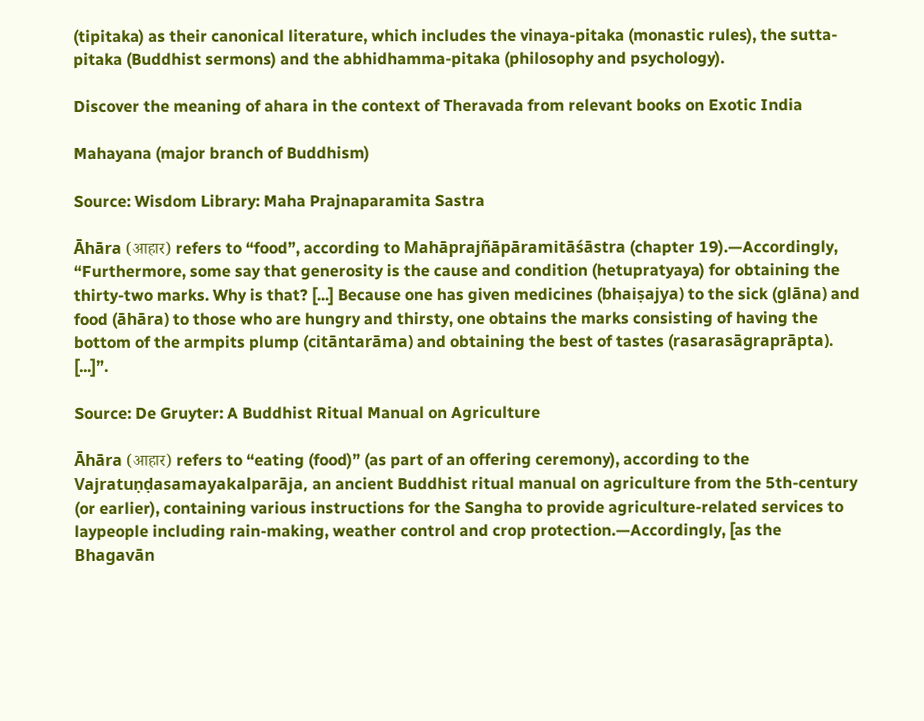(tipitaka) as their canonical literature, which includes the vinaya-pitaka (monastic rules), the sutta-pitaka (Buddhist sermons) and the abhidhamma-pitaka (philosophy and psychology).

Discover the meaning of ahara in the context of Theravada from relevant books on Exotic India

Mahayana (major branch of Buddhism)

Source: Wisdom Library: Maha Prajnaparamita Sastra

Āhāra (आहार) refers to “food”, according to Mahāprajñāpāramitāśāstra (chapter 19).—Accordingly, “Furthermore, some say that generosity is the cause and condition (hetupratyaya) for obtaining the thirty-two marks. Why is that? [...] Because one has given medicines (bhaiṣajya) to the sick (glāna) and food (āhāra) to those who are hungry and thirsty, one obtains the marks consisting of having the bottom of the armpits plump (citāntarāma) and obtaining the best of tastes (rasarasāgraprāpta). [...]”.

Source: De Gruyter: A Buddhist Ritual Manual on Agriculture

Āhāra (आहार) refers to “eating (food)” (as part of an offering ceremony), according to the Vajratuṇḍasamayakalparāja, an ancient Buddhist ritual manual on agriculture from the 5th-century (or earlier), containing various instructions for the Sangha to provide agriculture-related services to laypeople including rain-making, weather control and crop protection.—Accordingly, [as the Bhagavān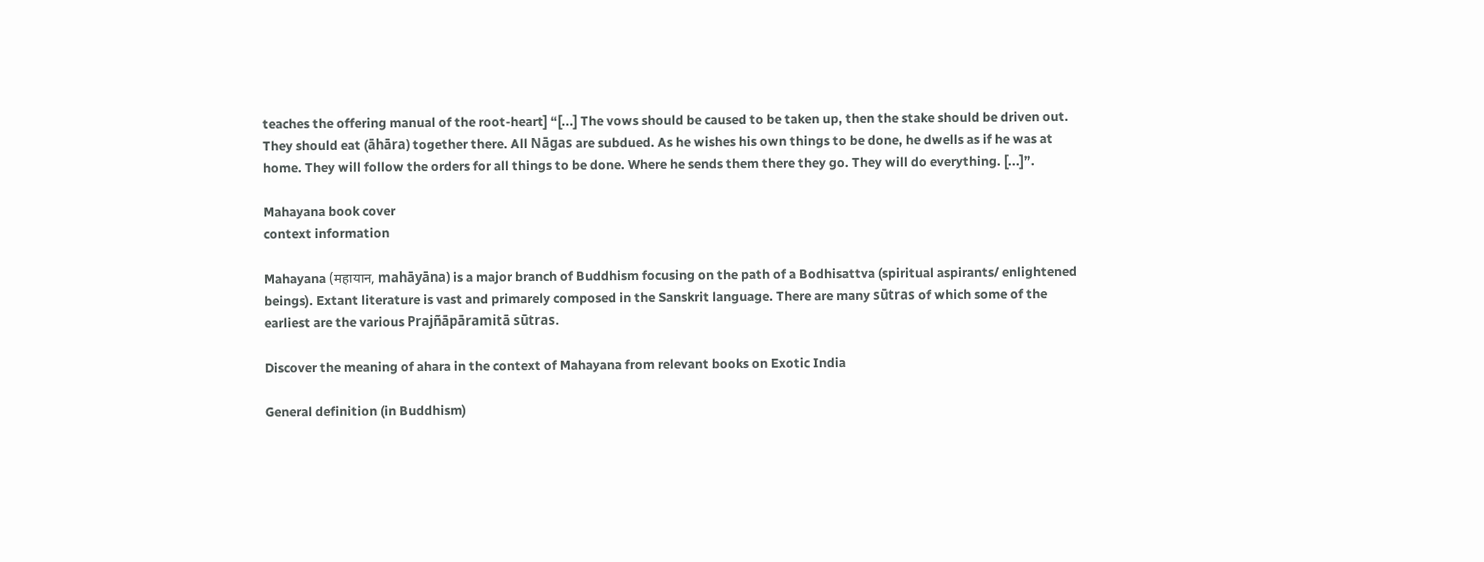teaches the offering manual of the root-heart] “[...] The vows should be caused to be taken up, then the stake should be driven out. They should eat (āhāra) together there. All Nāgas are subdued. As he wishes his own things to be done, he dwells as if he was at home. They will follow the orders for all things to be done. Where he sends them there they go. They will do everything. [...]”.

Mahayana book cover
context information

Mahayana (महायान, mahāyāna) is a major branch of Buddhism focusing on the path of a Bodhisattva (spiritual aspirants/ enlightened beings). Extant literature is vast and primarely composed in the Sanskrit language. There are many sūtras of which some of the earliest are the various Prajñāpāramitā sūtras.

Discover the meaning of ahara in the context of Mahayana from relevant books on Exotic India

General definition (in Buddhism)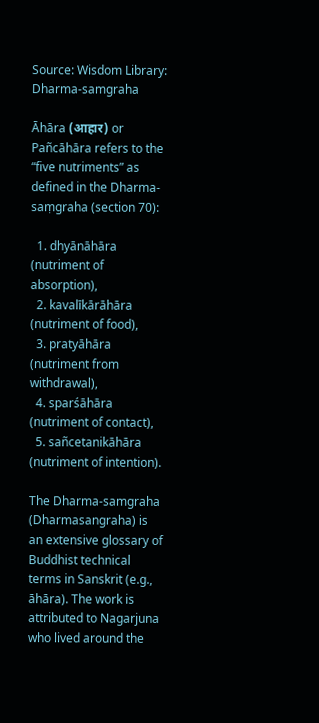Source: Wisdom Library: Dharma-samgraha

Āhāra (आहार) or Pañcāhāra refers to the “five nutriments” as defined in the Dharma-saṃgraha (section 70):

  1. dhyānāhāra (nutriment of absorption),
  2. kavalīkārāhāra (nutriment of food),
  3. pratyāhāra (nutriment from withdrawal),
  4. sparśāhāra (nutriment of contact),
  5. sañcetanikāhāra (nutriment of intention).

The Dharma-samgraha (Dharmasangraha) is an extensive glossary of Buddhist technical terms in Sanskrit (e.g., āhāra). The work is attributed to Nagarjuna who lived around the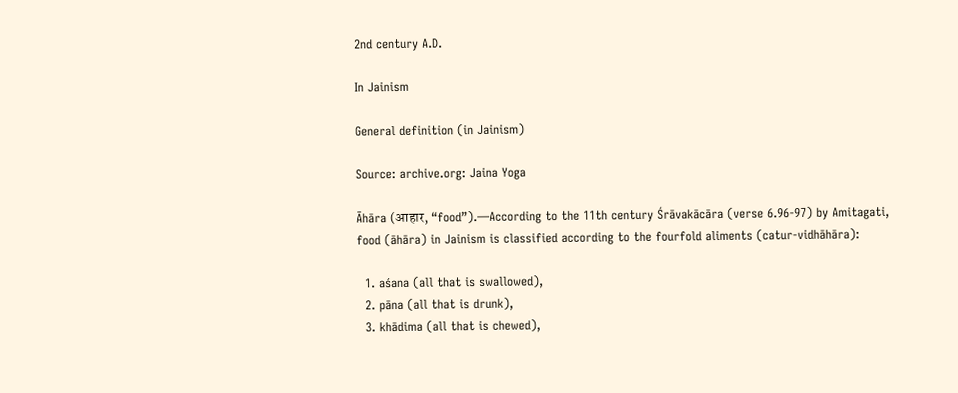2nd century A.D.

In Jainism

General definition (in Jainism)

Source: archive.org: Jaina Yoga

Āhāra (आहार, “food”).—According to the 11th century Śrāvakācāra (verse 6.96-97) by Amitagati, food (āhāra) in Jainism is classified according to the fourfold aliments (catur-vidhāhāra):

  1. aśana (all that is swallowed),
  2. pāna (all that is drunk),
  3. khādima (all that is chewed),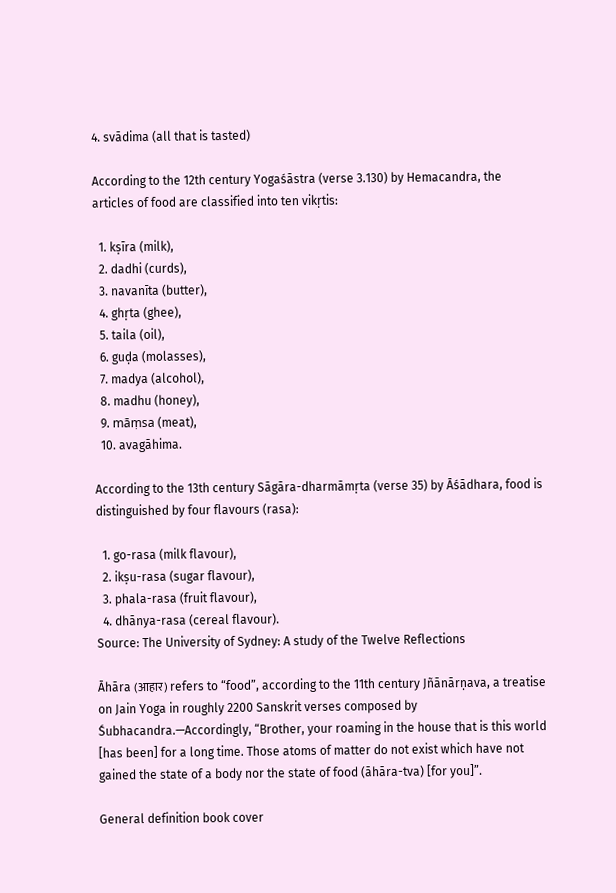4. svādima (all that is tasted)

According to the 12th century Yogaśāstra (verse 3.130) by Hemacandra, the articles of food are classified into ten vikṛtis:

  1. kṣīra (milk),
  2. dadhi (curds),
  3. navanīta (butter),
  4. ghṛta (ghee),
  5. taila (oil),
  6. guḍa (molasses),
  7. madya (alcohol),
  8. madhu (honey),
  9. māṃsa (meat),
  10. avagāhima.

According to the 13th century Sāgāra-dharmāmṛta (verse 35) by Āśādhara, food is distinguished by four flavours (rasa):

  1. go-rasa (milk flavour),
  2. ikṣu-rasa (sugar flavour),
  3. phala-rasa (fruit flavour),
  4. dhānya-rasa (cereal flavour).
Source: The University of Sydney: A study of the Twelve Reflections

Āhāra (आहार) refers to “food”, according to the 11th century Jñānārṇava, a treatise on Jain Yoga in roughly 2200 Sanskrit verses composed by Śubhacandra.—Accordingly, “Brother, your roaming in the house that is this world [has been] for a long time. Those atoms of matter do not exist which have not gained the state of a body nor the state of food (āhāra-tva) [for you]”.

General definition book cover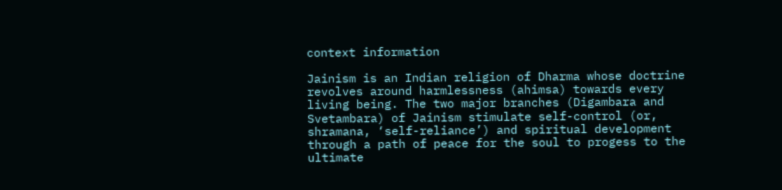context information

Jainism is an Indian religion of Dharma whose doctrine revolves around harmlessness (ahimsa) towards every living being. The two major branches (Digambara and Svetambara) of Jainism stimulate self-control (or, shramana, ‘self-reliance’) and spiritual development through a path of peace for the soul to progess to the ultimate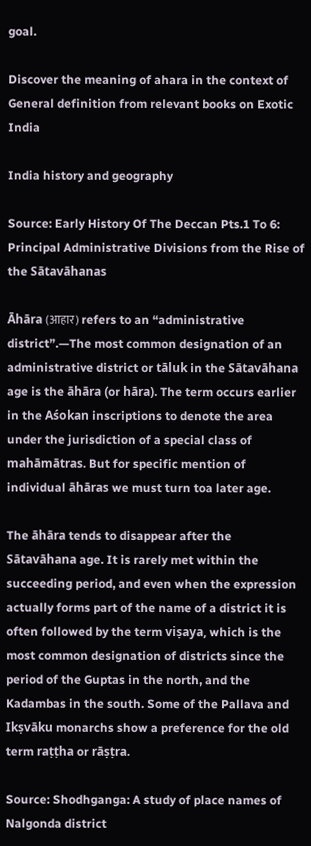goal.

Discover the meaning of ahara in the context of General definition from relevant books on Exotic India

India history and geography

Source: Early History Of The Deccan Pts.1 To 6: Principal Administrative Divisions from the Rise of the Sātavāhanas

Āhāra (आहार) refers to an “administrative district”.—The most common designation of an administrative district or tāluk in the Sātavāhana age is the āhāra (or hāra). The term occurs earlier in the Aśokan inscriptions to denote the area under the jurisdiction of a special class of mahāmātras. But for specific mention of individual āhāras we must turn toa later age.

The āhāra tends to disappear after the Sātavāhana age. It is rarely met within the succeeding period, and even when the expression actually forms part of the name of a district it is often followed by the term viṣaya, which is the most common designation of districts since the period of the Guptas in the north, and the Kadambas in the south. Some of the Pallava and Ikṣvāku monarchs show a preference for the old term raṭṭha or rāṣṭra.

Source: Shodhganga: A study of place names of Nalgonda district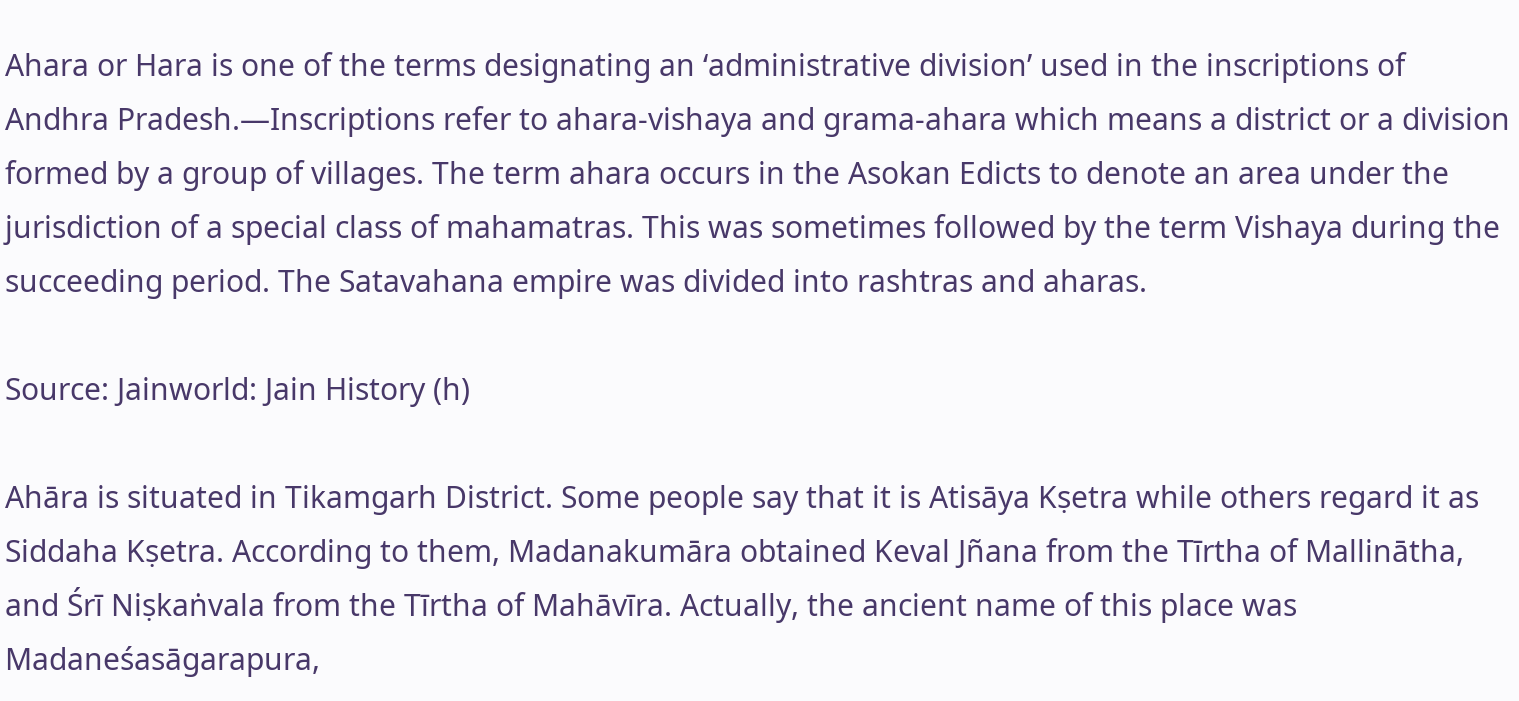Ahara or Hara is one of the terms designating an ‘administrative division’ used in the inscriptions of Andhra Pradesh.—Inscriptions refer to ahara-vishaya and grama-ahara which means a district or a division formed by a group of villages. The term ahara occurs in the Asokan Edicts to denote an area under the jurisdiction of a special class of mahamatras. This was sometimes followed by the term Vishaya during the succeeding period. The Satavahana empire was divided into rashtras and aharas.

Source: Jainworld: Jain History (h)

Ahāra is situated in Tikamgarh District. Some people say that it is Atisāya Kṣetra while others regard it as Siddaha Kṣetra. According to them, Madanakumāra obtained Keval Jñana from the Tīrtha of Mallinātha, and Śrī Niṣkaṅvala from the Tīrtha of Mahāvīra. Actually, the ancient name of this place was Madaneśasāgarapura,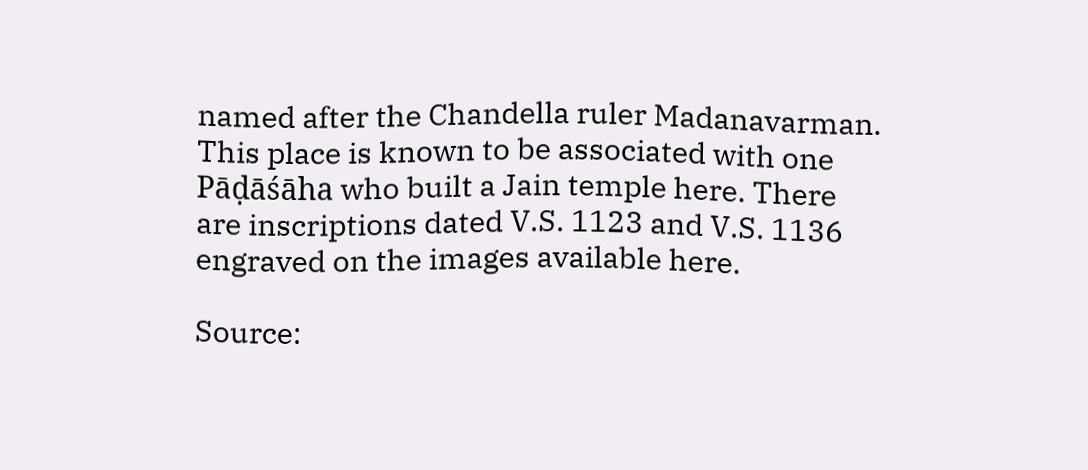named after the Chandella ruler Madanavarman. This place is known to be associated with one Pāḍāśāha who built a Jain temple here. There are inscriptions dated V.S. 1123 and V.S. 1136 engraved on the images available here.

Source: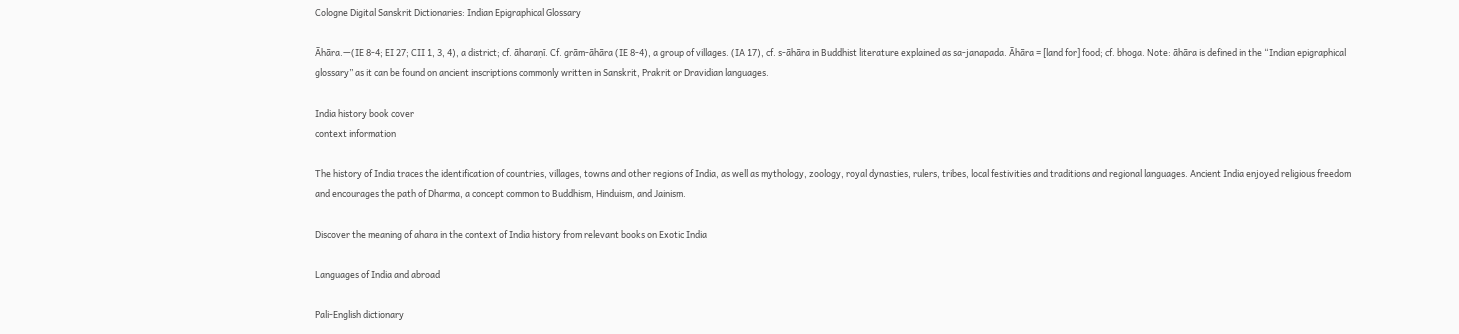Cologne Digital Sanskrit Dictionaries: Indian Epigraphical Glossary

Āhāra.—(IE 8-4; EI 27; CII 1, 3, 4), a district; cf. āharaṇī. Cf. grām-āhāra (IE 8-4), a group of villages. (IA 17), cf. s-āhāra in Buddhist literature explained as sa-janapada. Āhāra = [land for] food; cf. bhoga. Note: āhāra is defined in the “Indian epigraphical glossary” as it can be found on ancient inscriptions commonly written in Sanskrit, Prakrit or Dravidian languages.

India history book cover
context information

The history of India traces the identification of countries, villages, towns and other regions of India, as well as mythology, zoology, royal dynasties, rulers, tribes, local festivities and traditions and regional languages. Ancient India enjoyed religious freedom and encourages the path of Dharma, a concept common to Buddhism, Hinduism, and Jainism.

Discover the meaning of ahara in the context of India history from relevant books on Exotic India

Languages of India and abroad

Pali-English dictionary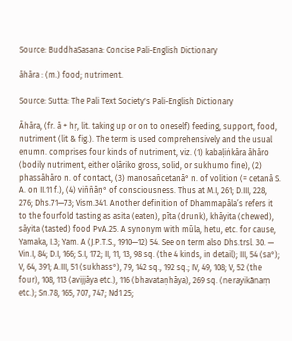Source: BuddhaSasana: Concise Pali-English Dictionary

āhāra : (m.) food; nutriment.

Source: Sutta: The Pali Text Society's Pali-English Dictionary

Āhāra, (fr. ā + hṛ, lit. taking up or on to oneself) feeding, support, food, nutriment (lit & fig.). The term is used comprehensively and the usual enumn. comprises four kinds of nutriment, viz. (1) kabaḷiṅkāra āhāro (bodily nutriment, either oḷāriko gross, solid, or sukhumo fine), (2) phassāhāro n. of contact, (3) manosañcetanā° n. of volition (= cetanā S. A. on II.11 f.), (4) viññāṇ° of consciousness. Thus at M.I, 261; D.III, 228, 276; Dhs.71—73; Vism.341. Another definition of Dhammapāla’s refers it to the fourfold tasting as asita (eaten), pīta (drunk), khāyita (chewed), sāyita (tasted) food PvA.25. A synonym with mūla, hetu, etc. for cause, Yamaka, I.3; Yam. A (J.P.T.S., 1910—12) 54. See on term also Dhs.trsl. 30. — Vin.I, 84; D.I, 166; S.I, 172; II, 11, 13, 98 sq. (the 4 kinds, in detail); III, 54 (sa°); V, 64, 391; A.III, 51 (sukhass°), 79, 142 sq., 192 sq.; IV, 49, 108; V, 52 (the four), 108, 113 (avijjāya etc.), 116 (bhavataṇhāya), 269 sq. (nerayikānaṃ etc.); Sn.78, 165, 707, 747; Nd1 25;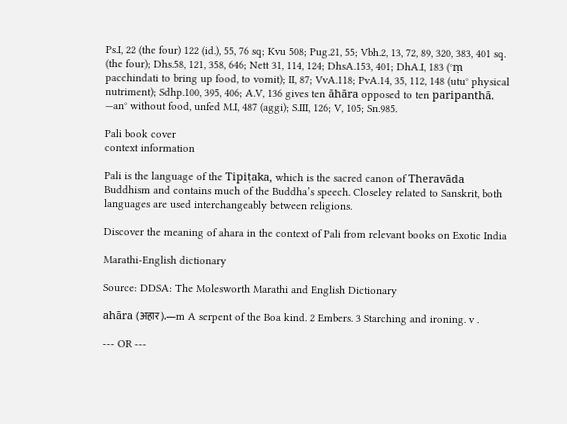Ps.I, 22 (the four) 122 (id.), 55, 76 sq; Kvu 508; Pug.21, 55; Vbh.2, 13, 72, 89, 320, 383, 401 sq. (the four); Dhs.58, 121, 358, 646; Nett 31, 114, 124; DhsA.153, 401; DhA.I, 183 (°ṃ pacchindati to bring up food, to vomit); II, 87; VvA.118; PvA.14, 35, 112, 148 (utu° physical nutriment); Sdhp.100, 395, 406; A.V, 136 gives ten āhāra opposed to ten paripanthā. —an° without food, unfed M.I, 487 (aggi); S.III, 126; V, 105; Sn.985.

Pali book cover
context information

Pali is the language of the Tipiṭaka, which is the sacred canon of Theravāda Buddhism and contains much of the Buddha’s speech. Closeley related to Sanskrit, both languages are used interchangeably between religions.

Discover the meaning of ahara in the context of Pali from relevant books on Exotic India

Marathi-English dictionary

Source: DDSA: The Molesworth Marathi and English Dictionary

ahāra (अहार).—m A serpent of the Boa kind. 2 Embers. 3 Starching and ironing. v .

--- OR ---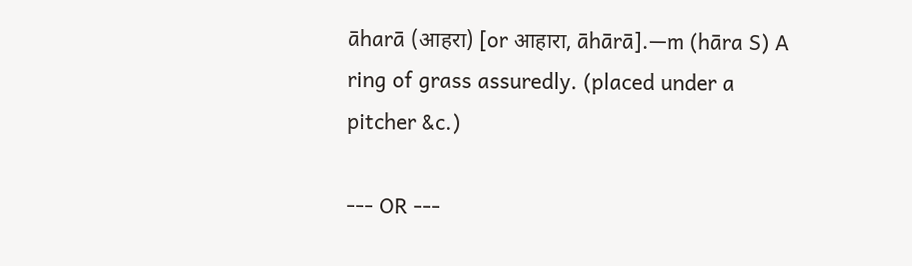āharā (आहरा) [or आहारा, āhārā].—m (hāra S) A ring of grass assuredly. (placed under a pitcher &c.)

--- OR ---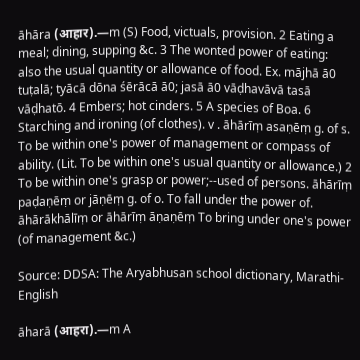āhāra (आहार).—m (S) Food, victuals, provision. 2 Eating a meal; dining, supping &c. 3 The wonted power of eating: also the usual quantity or allowance of food. Ex. mājhā ā0 tuṭalā; tyācā dōna śērācā ā0; jasā ā0 vāḍhavāvā tasā vāḍhatō. 4 Embers; hot cinders. 5 A species of Boa. 6 Starching and ironing (of clothes). v . āhārīṃ asaṇēṃ g. of s. To be within one's power of management or compass of ability. (Lit. To be within one's usual quantity or allowance.) 2 To be within one's grasp or power;--used of persons. āhārīṃ paḍaṇēṃ or jāṇēṃ g. of o. To fall under the power of. āhārākhālīṃ or āhārīṃ āṇaṇēṃ To bring under one's power (of management &c.)

Source: DDSA: The Aryabhusan school dictionary, Marathi-English

āharā (आहरा).—m A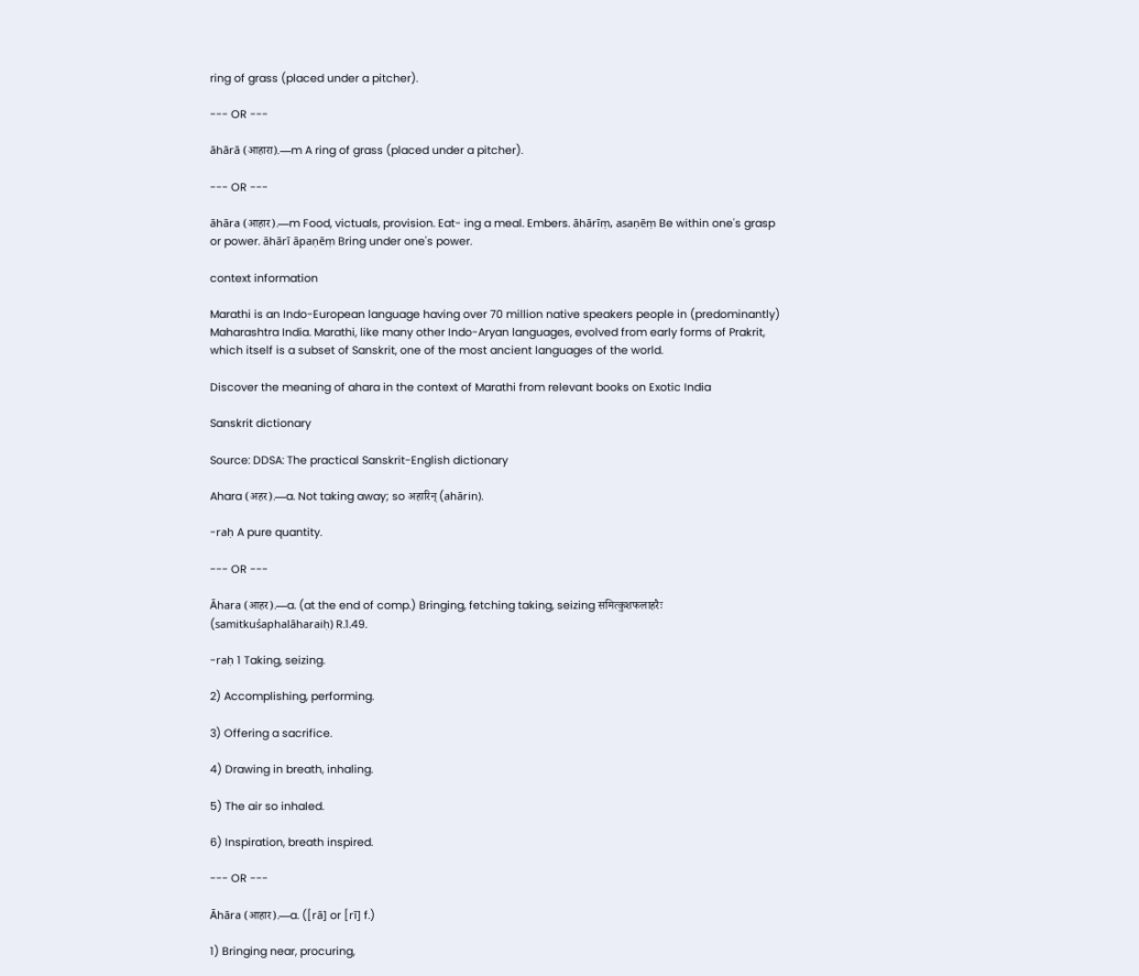ring of grass (placed under a pitcher).

--- OR ---

āhārā (आहारा).—m A ring of grass (placed under a pitcher).

--- OR ---

āhāra (आहार).—m Food, victuals, provision. Eat- ing a meal. Embers. āhārīṃ, asaṇēṃ Be within one's grasp or power. āhārī āpaṇēṃ Bring under one's power.

context information

Marathi is an Indo-European language having over 70 million native speakers people in (predominantly) Maharashtra India. Marathi, like many other Indo-Aryan languages, evolved from early forms of Prakrit, which itself is a subset of Sanskrit, one of the most ancient languages of the world.

Discover the meaning of ahara in the context of Marathi from relevant books on Exotic India

Sanskrit dictionary

Source: DDSA: The practical Sanskrit-English dictionary

Ahara (अहर).—a. Not taking away; so अहारिन् (ahārin).

-raḥ A pure quantity.

--- OR ---

Āhara (आहर).—a. (at the end of comp.) Bringing, fetching taking, seizing समित्कुशफलाहरैः (samitkuśaphalāharaiḥ) R.1.49.

-raḥ 1 Taking, seizing.

2) Accomplishing, performing.

3) Offering a sacrifice.

4) Drawing in breath, inhaling.

5) The air so inhaled.

6) Inspiration, breath inspired.

--- OR ---

Āhāra (आहार).—a. ([rā] or [rī] f.)

1) Bringing near, procuring,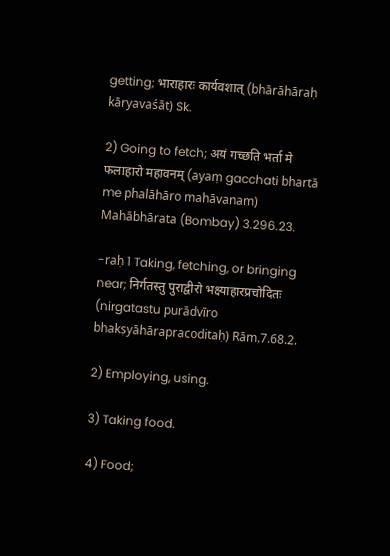getting; भाराहारः कार्यवशात् (bhārāhāraḥ kāryavaśāt) Sk.

2) Going to fetch; अयं गच्छति भर्ता मे फलाहारो महावनम् (ayaṃ gacchati bhartā me phalāhāro mahāvanam) Mahābhārata (Bombay) 3.296.23.

-raḥ 1 Taking, fetching, or bringing near; निर्गतस्तु पुराद्वीरो भक्ष्याहारप्रचोदितः (nirgatastu purādvīro bhakṣyāhārapracoditaḥ) Rām.7.68.2.

2) Employing, using.

3) Taking food.

4) Food;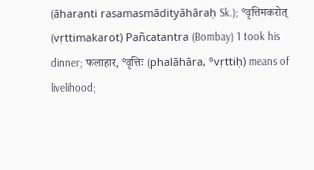(āharanti rasamasmādityāhāraḥ Sk.); °वृत्तिमकरोत् (vṛttimakarot) Pañcatantra (Bombay) 1 took his dinner; फलाहार, °वृत्तिः (phalāhāra, °vṛttiḥ) means of livelihood;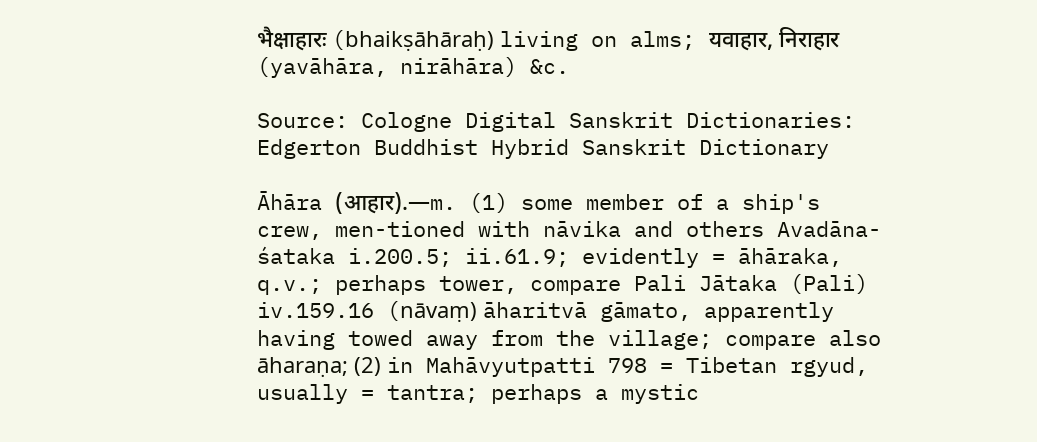भैक्षाहारः (bhaikṣāhāraḥ) living on alms; यवाहार, निराहार (yavāhāra, nirāhāra) &c.

Source: Cologne Digital Sanskrit Dictionaries: Edgerton Buddhist Hybrid Sanskrit Dictionary

Āhāra (आहार).—m. (1) some member of a ship's crew, men-tioned with nāvika and others Avadāna-śataka i.200.5; ii.61.9; evidently = āhāraka, q.v.; perhaps tower, compare Pali Jātaka (Pali) iv.159.16 (nāvaṃ) āharitvā gāmato, apparently having towed away from the village; compare also āharaṇa; (2) in Mahāvyutpatti 798 = Tibetan rgyud, usually = tantra; perhaps a mystic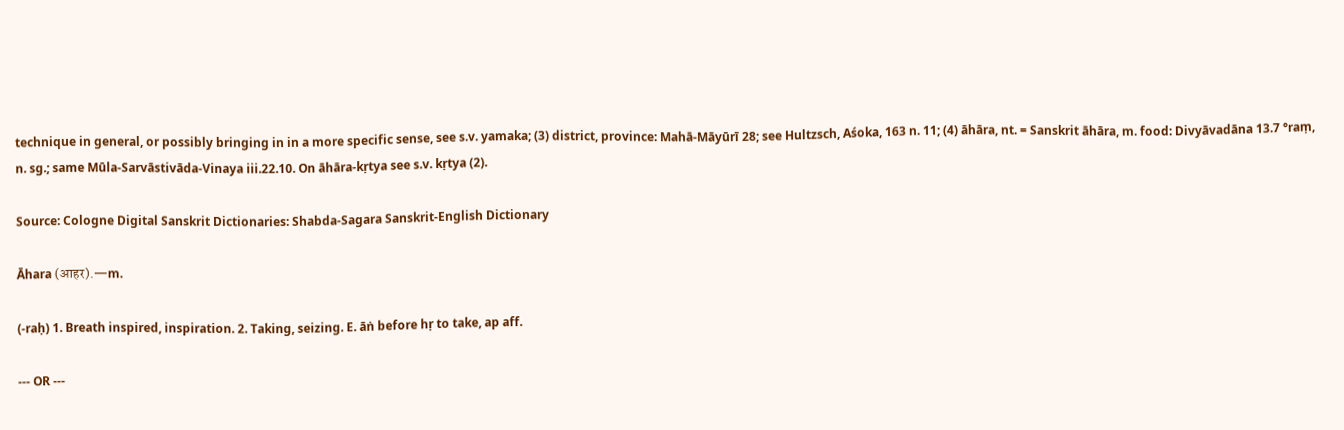technique in general, or possibly bringing in in a more specific sense, see s.v. yamaka; (3) district, province: Mahā-Māyūrī 28; see Hultzsch, Aśoka, 163 n. 11; (4) āhāra, nt. = Sanskrit āhāra, m. food: Divyāvadāna 13.7 °raṃ, n. sg.; same Mūla-Sarvāstivāda-Vinaya iii.22.10. On āhāra-kṛtya see s.v. kṛtya (2).

Source: Cologne Digital Sanskrit Dictionaries: Shabda-Sagara Sanskrit-English Dictionary

Āhara (आहर).—m.

(-raḥ) 1. Breath inspired, inspiration. 2. Taking, seizing. E. āṅ before hṛ to take, ap aff.

--- OR ---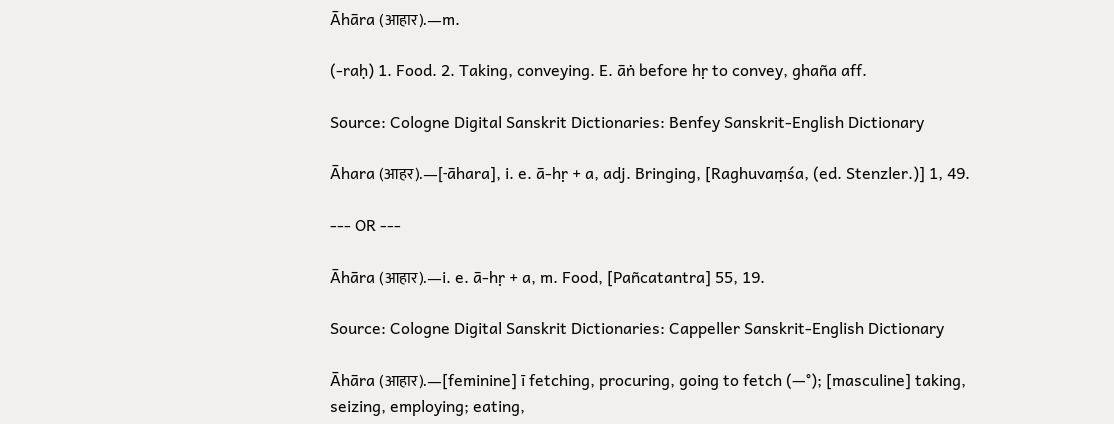Āhāra (आहार).—m.

(-raḥ) 1. Food. 2. Taking, conveying. E. āṅ before hṛ to convey, ghaña aff.

Source: Cologne Digital Sanskrit Dictionaries: Benfey Sanskrit-English Dictionary

Āhara (आहर).—[-āhara], i. e. ā-hṛ + a, adj. Bringing, [Raghuvaṃśa, (ed. Stenzler.)] 1, 49.

--- OR ---

Āhāra (आहार).—i. e. ā-hṛ + a, m. Food, [Pañcatantra] 55, 19.

Source: Cologne Digital Sanskrit Dictionaries: Cappeller Sanskrit-English Dictionary

Āhāra (आहार).—[feminine] ī fetching, procuring, going to fetch (—°); [masculine] taking, seizing, employing; eating,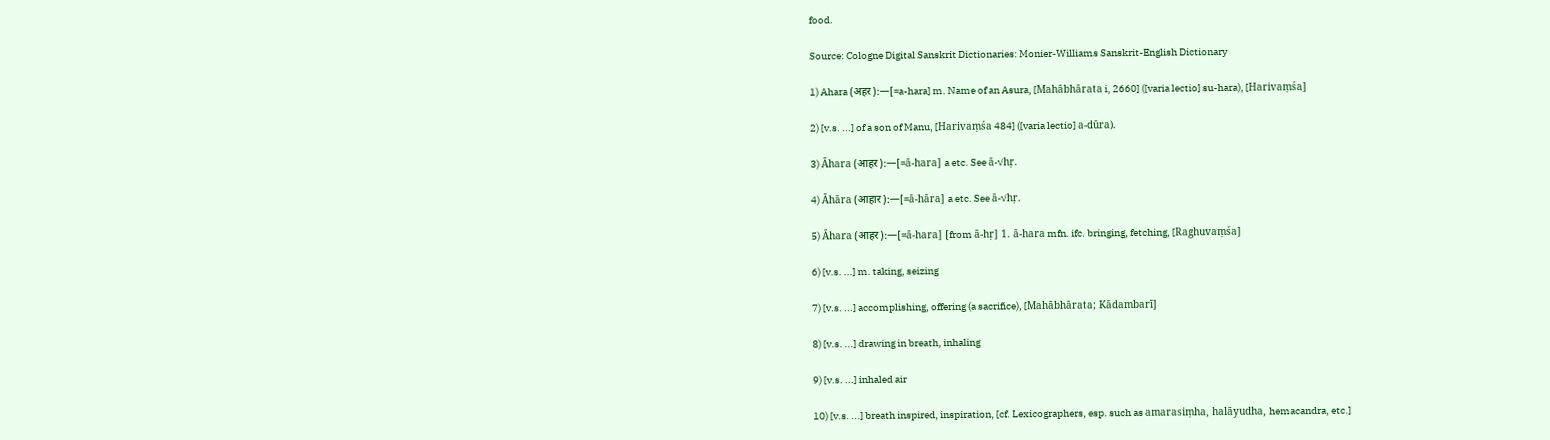food.

Source: Cologne Digital Sanskrit Dictionaries: Monier-Williams Sanskrit-English Dictionary

1) Ahara (अहर):—[=a-hara] m. Name of an Asura, [Mahābhārata i, 2660] ([varia lectio] su-hara), [Harivaṃśa]

2) [v.s. ...] of a son of Manu, [Harivaṃśa 484] ([varia lectio] a-dūra).

3) Āhara (आहर):—[=ā-hara] a etc. See ā-√hṛ.

4) Āhāra (आहार):—[=ā-hāra] a etc. See ā-√hṛ.

5) Āhara (आहर):—[=ā-hara] [from ā-hṛ] 1. ā-hara mfn. ifc. bringing, fetching, [Raghuvaṃśa]

6) [v.s. ...] m. taking, seizing

7) [v.s. ...] accomplishing, offering (a sacrifice), [Mahābhārata; Kādambarī]

8) [v.s. ...] drawing in breath, inhaling

9) [v.s. ...] inhaled air

10) [v.s. ...] breath inspired, inspiration, [cf. Lexicographers, esp. such as amarasiṃha, halāyudha, hemacandra, etc.]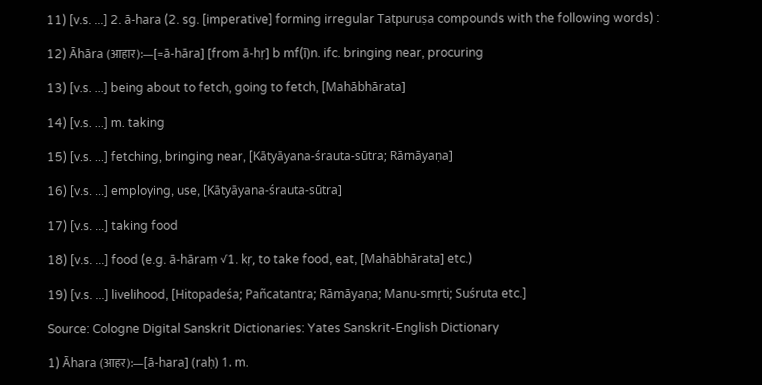11) [v.s. ...] 2. ā-hara (2. sg. [imperative] forming irregular Tatpuruṣa compounds with the following words) :

12) Āhāra (आहार):—[=ā-hāra] [from ā-hṛ] b mf(ī)n. ifc. bringing near, procuring

13) [v.s. ...] being about to fetch, going to fetch, [Mahābhārata]

14) [v.s. ...] m. taking

15) [v.s. ...] fetching, bringing near, [Kātyāyana-śrauta-sūtra; Rāmāyaṇa]

16) [v.s. ...] employing, use, [Kātyāyana-śrauta-sūtra]

17) [v.s. ...] taking food

18) [v.s. ...] food (e.g. ā-hāraṃ √1. kṛ, to take food, eat, [Mahābhārata] etc.)

19) [v.s. ...] livelihood, [Hitopadeśa; Pañcatantra; Rāmāyaṇa; Manu-smṛti; Suśruta etc.]

Source: Cologne Digital Sanskrit Dictionaries: Yates Sanskrit-English Dictionary

1) Āhara (आहर):—[ā-hara] (raḥ) 1. m.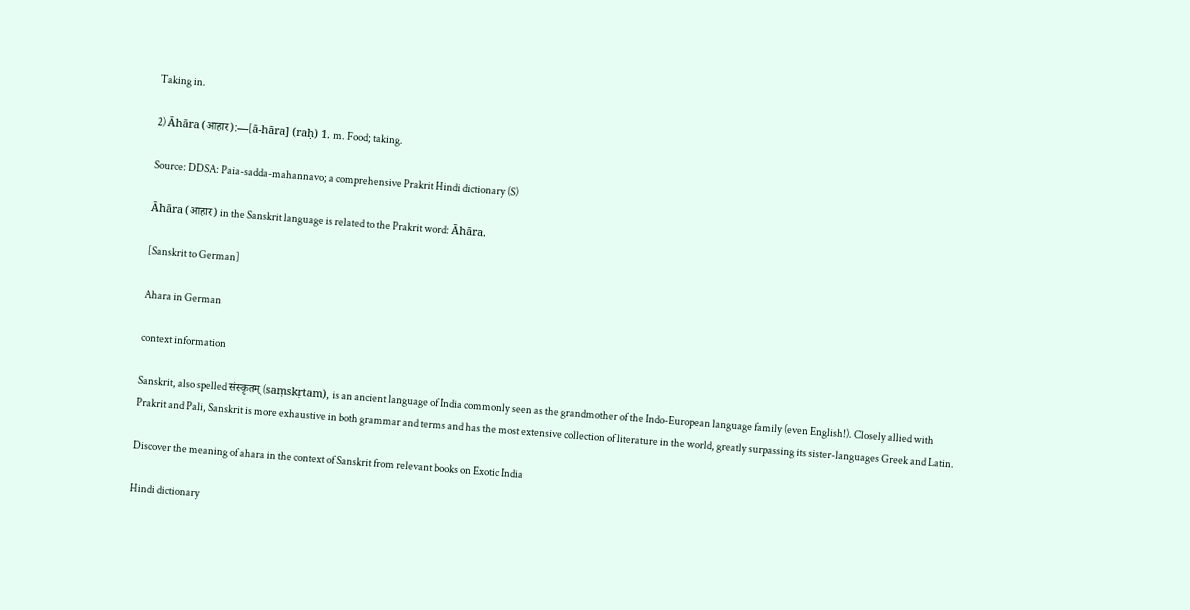Taking in.

2) Āhāra (आहार):—[ā-hāra] (raḥ) 1. m. Food; taking.

Source: DDSA: Paia-sadda-mahannavo; a comprehensive Prakrit Hindi dictionary (S)

Āhāra (आहार) in the Sanskrit language is related to the Prakrit word: Āhāra.

[Sanskrit to German]

Ahara in German

context information

Sanskrit, also spelled संस्कृतम् (saṃskṛtam), is an ancient language of India commonly seen as the grandmother of the Indo-European language family (even English!). Closely allied with Prakrit and Pali, Sanskrit is more exhaustive in both grammar and terms and has the most extensive collection of literature in the world, greatly surpassing its sister-languages Greek and Latin.

Discover the meaning of ahara in the context of Sanskrit from relevant books on Exotic India

Hindi dictionary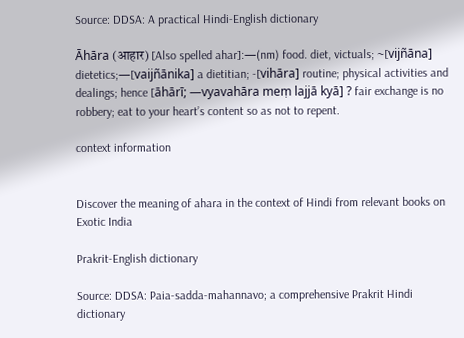Source: DDSA: A practical Hindi-English dictionary

Āhāra (आहार) [Also spelled ahar]:—(nm) food. diet, victuals; ~[vijñāna] dietetics;—[vaijñānika] a dietitian; -[vihāra] routine; physical activities and dealings; hence [āhārī; —vyavahāra meṃ lajjā kyā] ? fair exchange is no robbery; eat to your heart’s content so as not to repent.

context information


Discover the meaning of ahara in the context of Hindi from relevant books on Exotic India

Prakrit-English dictionary

Source: DDSA: Paia-sadda-mahannavo; a comprehensive Prakrit Hindi dictionary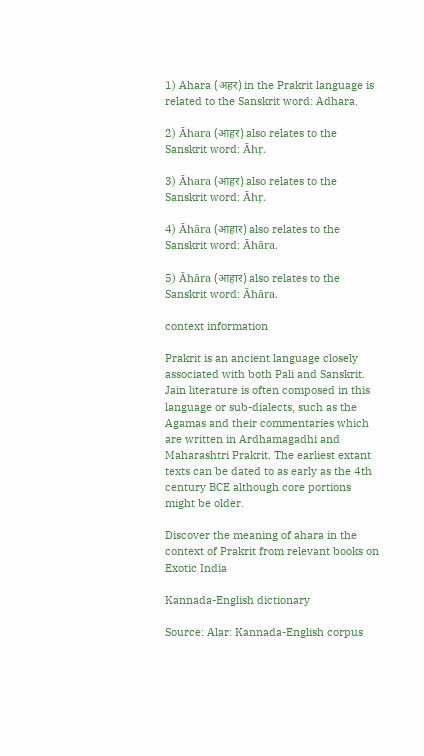1) Ahara (अहर) in the Prakrit language is related to the Sanskrit word: Adhara.

2) Āhara (आहर) also relates to the Sanskrit word: Āhṛ.

3) Āhara (आहर) also relates to the Sanskrit word: Āhṛ.

4) Āhāra (आहार) also relates to the Sanskrit word: Āhāra.

5) Āhāra (आहार) also relates to the Sanskrit word: Āhāra.

context information

Prakrit is an ancient language closely associated with both Pali and Sanskrit. Jain literature is often composed in this language or sub-dialects, such as the Agamas and their commentaries which are written in Ardhamagadhi and Maharashtri Prakrit. The earliest extant texts can be dated to as early as the 4th century BCE although core portions might be older.

Discover the meaning of ahara in the context of Prakrit from relevant books on Exotic India

Kannada-English dictionary

Source: Alar: Kannada-English corpus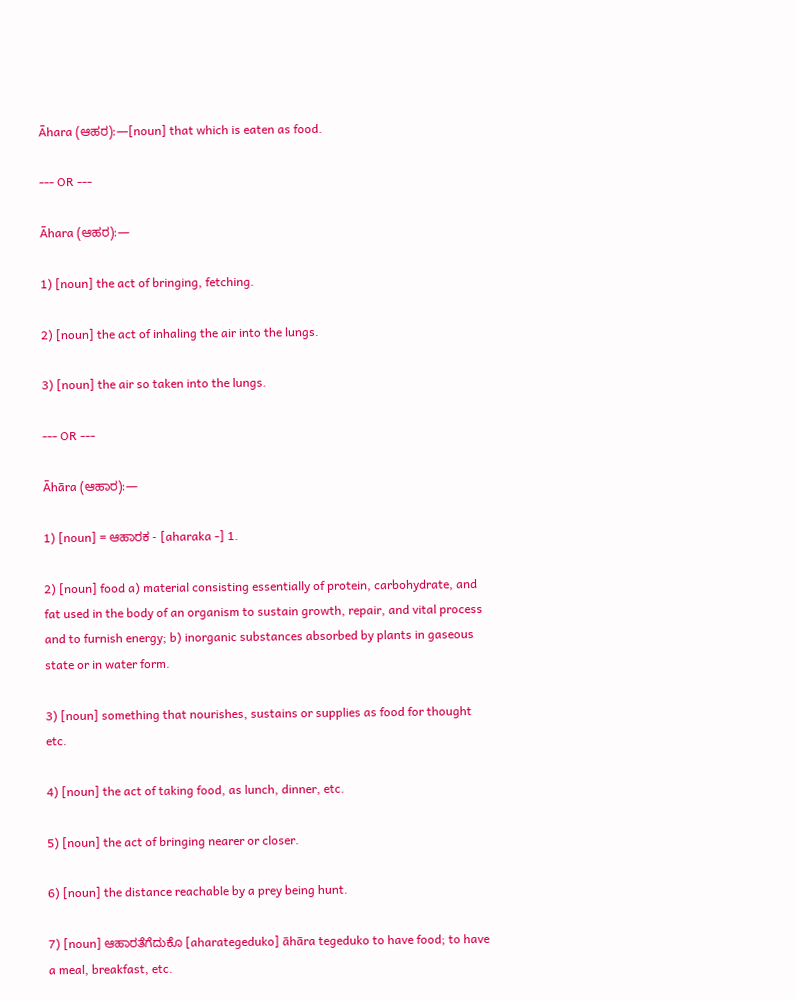Āhara (ಆಹರ):—[noun] that which is eaten as food.

--- OR ---

Āhara (ಆಹರ):—

1) [noun] the act of bringing, fetching.

2) [noun] the act of inhaling the air into the lungs.

3) [noun] the air so taken into the lungs.

--- OR ---

Āhāra (ಆಹಾರ):—

1) [noun] = ಆಹಾರಕ - [aharaka -] 1.

2) [noun] food a) material consisting essentially of protein, carbohydrate, and fat used in the body of an organism to sustain growth, repair, and vital process and to furnish energy; b) inorganic substances absorbed by plants in gaseous state or in water form.

3) [noun] something that nourishes, sustains or supplies as food for thought etc.

4) [noun] the act of taking food, as lunch, dinner, etc.

5) [noun] the act of bringing nearer or closer.

6) [noun] the distance reachable by a prey being hunt.

7) [noun] ಆಹಾರತೆಗೆದುಕೊ [aharategeduko] āhāra tegeduko to have food; to have a meal, breakfast, etc.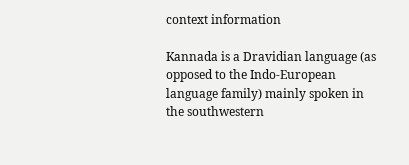context information

Kannada is a Dravidian language (as opposed to the Indo-European language family) mainly spoken in the southwestern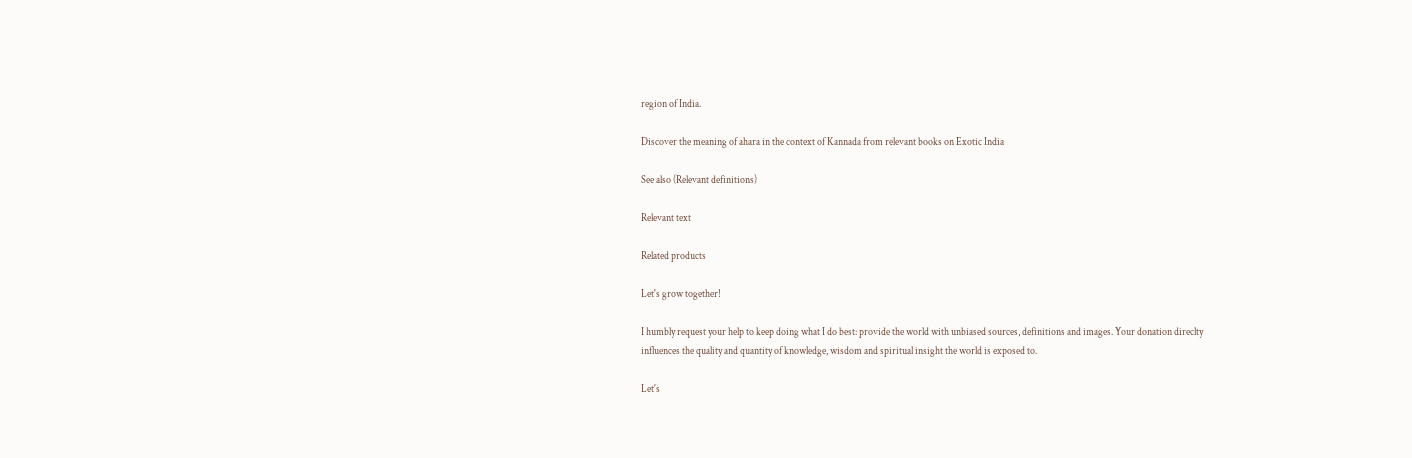region of India.

Discover the meaning of ahara in the context of Kannada from relevant books on Exotic India

See also (Relevant definitions)

Relevant text

Related products

Let's grow together!

I humbly request your help to keep doing what I do best: provide the world with unbiased sources, definitions and images. Your donation direclty influences the quality and quantity of knowledge, wisdom and spiritual insight the world is exposed to.

Let's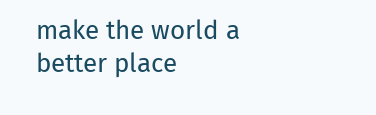make the world a better place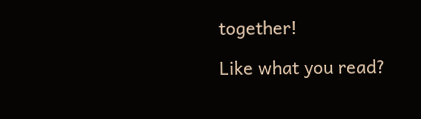together!

Like what you read?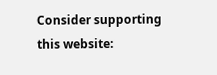Consider supporting this website: